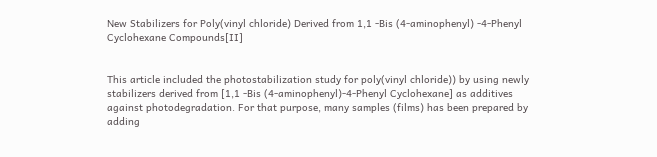New Stabilizers for Poly(vinyl chloride) Derived from 1,1 -Bis (4-aminophenyl) -4-Phenyl Cyclohexane Compounds[II]


This article included the photostabilization study for poly(vinyl chloride)) by using newly stabilizers derived from [1,1 -Bis (4-aminophenyl)-4-Phenyl Cyclohexane] as additives against photodegradation. For that purpose, many samples (films) has been prepared by adding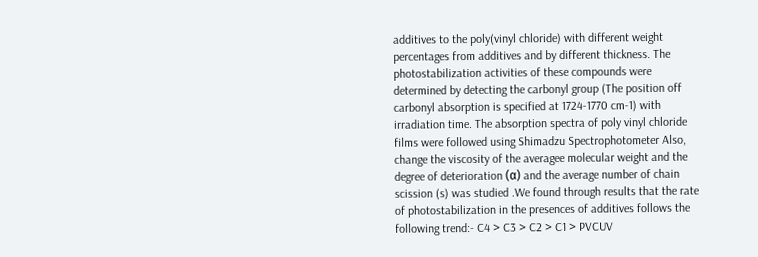additives to the poly(vinyl chloride) with different weight percentages from additives and by different thickness. The photostabilization activities of these compounds were determined by detecting the carbonyl group (The position off carbonyl absorption is specified at 1724-1770 cm-1) with irradiation time. The absorption spectra of poly vinyl chloride films were followed using Shimadzu Spectrophotometer Also, change the viscosity of the averagee molecular weight and the degree of deterioration (α) and the average number of chain scission (s) was studied .We found through results that the rate of photostabilization in the presences of additives follows the following trend:- C4 > C3 > C2 > C1 > PVCUV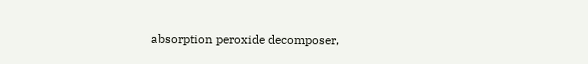absorption peroxide decomposer,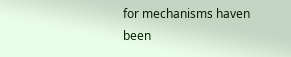for mechanisms haven been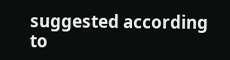suggested according to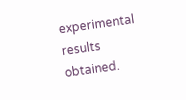experimental results obtained.